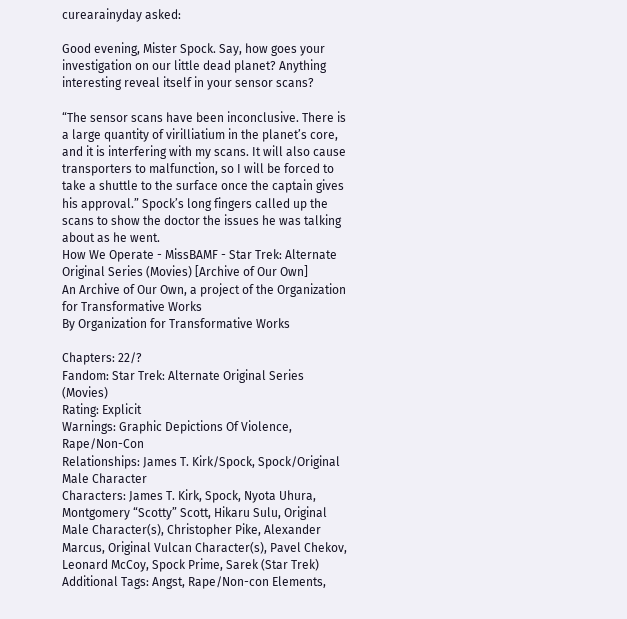curearainyday asked:

Good evening, Mister Spock. Say, how goes your investigation on our little dead planet? Anything interesting reveal itself in your sensor scans?

“The sensor scans have been inconclusive. There is a large quantity of virilliatium in the planet’s core, and it is interfering with my scans. It will also cause transporters to malfunction, so I will be forced to take a shuttle to the surface once the captain gives his approval.” Spock’s long fingers called up the scans to show the doctor the issues he was talking about as he went.
How We Operate - MissBAMF - Star Trek: Alternate Original Series (Movies) [Archive of Our Own]
An Archive of Our Own, a project of the Organization for Transformative Works
By Organization for Transformative Works

Chapters: 22/?
Fandom: Star Trek: Alternate Original Series (Movies)
Rating: Explicit
Warnings: Graphic Depictions Of Violence, Rape/Non-Con
Relationships: James T. Kirk/Spock, Spock/Original Male Character
Characters: James T. Kirk, Spock, Nyota Uhura, Montgomery “Scotty” Scott, Hikaru Sulu, Original Male Character(s), Christopher Pike, Alexander Marcus, Original Vulcan Character(s), Pavel Chekov, Leonard McCoy, Spock Prime, Sarek (Star Trek)
Additional Tags: Angst, Rape/Non-con Elements,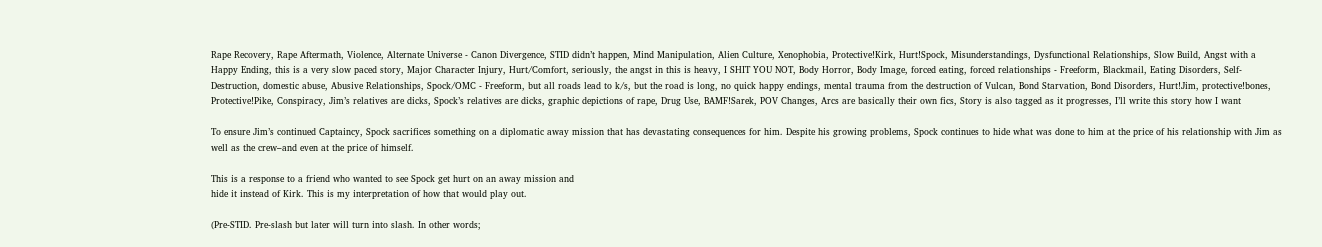Rape Recovery, Rape Aftermath, Violence, Alternate Universe - Canon Divergence, STID didn’t happen, Mind Manipulation, Alien Culture, Xenophobia, Protective!Kirk, Hurt!Spock, Misunderstandings, Dysfunctional Relationships, Slow Build, Angst with a Happy Ending, this is a very slow paced story, Major Character Injury, Hurt/Comfort, seriously, the angst in this is heavy, I SHIT YOU NOT, Body Horror, Body Image, forced eating, forced relationships - Freeform, Blackmail, Eating Disorders, Self-Destruction, domestic abuse, Abusive Relationships, Spock/OMC - Freeform, but all roads lead to k/s, but the road is long, no quick happy endings, mental trauma from the destruction of Vulcan, Bond Starvation, Bond Disorders, Hurt!Jim, protective!bones, Protective!Pike, Conspiracy, Jim’s relatives are dicks, Spock’s relatives are dicks, graphic depictions of rape, Drug Use, BAMF!Sarek, POV Changes, Arcs are basically their own fics, Story is also tagged as it progresses, I’ll write this story how I want

To ensure Jim’s continued Captaincy, Spock sacrifices something on a diplomatic away mission that has devastating consequences for him. Despite his growing problems, Spock continues to hide what was done to him at the price of his relationship with Jim as well as the crew–and even at the price of himself.

This is a response to a friend who wanted to see Spock get hurt on an away mission and
hide it instead of Kirk. This is my interpretation of how that would play out.

(Pre-STID. Pre-slash but later will turn into slash. In other words;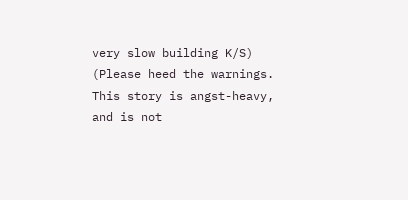very slow building K/S)
(Please heed the warnings. This story is angst-heavy, and is not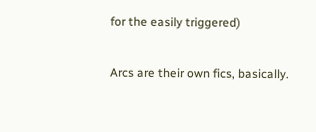for the easily triggered)

Arcs are their own fics, basically.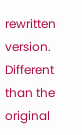rewritten version. Different than the original